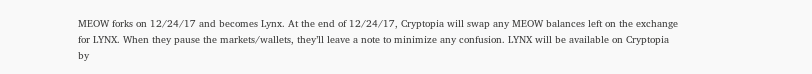MEOW forks on 12/24/17 and becomes Lynx. At the end of 12/24/17, Cryptopia will swap any MEOW balances left on the exchange for LYNX. When they pause the markets/wallets, they’ll leave a note to minimize any confusion. LYNX will be available on Cryptopia by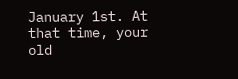January 1st. At that time, your old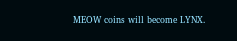MEOW coins will become LYNX.